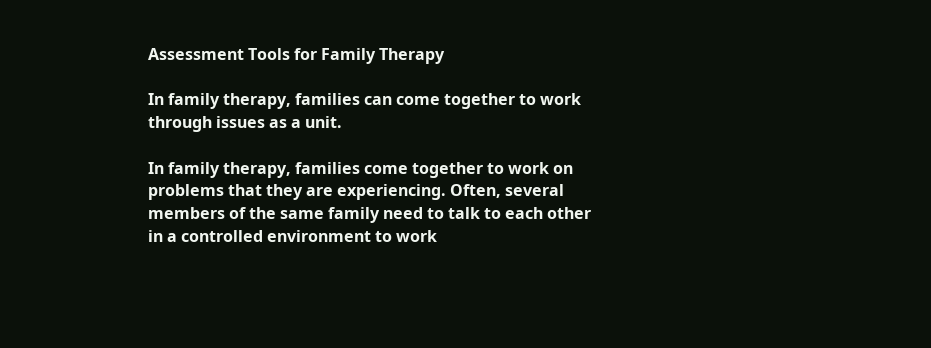Assessment Tools for Family Therapy

In family therapy, families can come together to work through issues as a unit.

In family therapy, families come together to work on problems that they are experiencing. Often, several members of the same family need to talk to each other in a controlled environment to work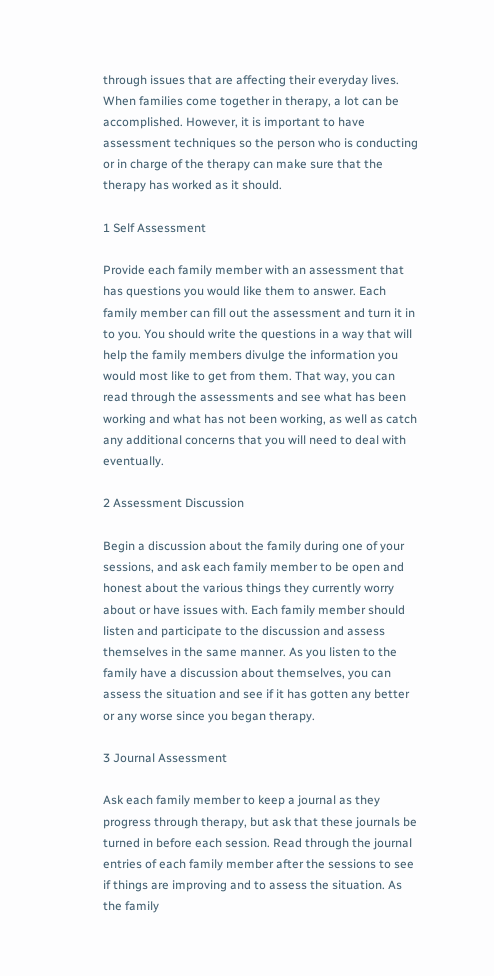through issues that are affecting their everyday lives. When families come together in therapy, a lot can be accomplished. However, it is important to have assessment techniques so the person who is conducting or in charge of the therapy can make sure that the therapy has worked as it should.

1 Self Assessment

Provide each family member with an assessment that has questions you would like them to answer. Each family member can fill out the assessment and turn it in to you. You should write the questions in a way that will help the family members divulge the information you would most like to get from them. That way, you can read through the assessments and see what has been working and what has not been working, as well as catch any additional concerns that you will need to deal with eventually.

2 Assessment Discussion

Begin a discussion about the family during one of your sessions, and ask each family member to be open and honest about the various things they currently worry about or have issues with. Each family member should listen and participate to the discussion and assess themselves in the same manner. As you listen to the family have a discussion about themselves, you can assess the situation and see if it has gotten any better or any worse since you began therapy.

3 Journal Assessment

Ask each family member to keep a journal as they progress through therapy, but ask that these journals be turned in before each session. Read through the journal entries of each family member after the sessions to see if things are improving and to assess the situation. As the family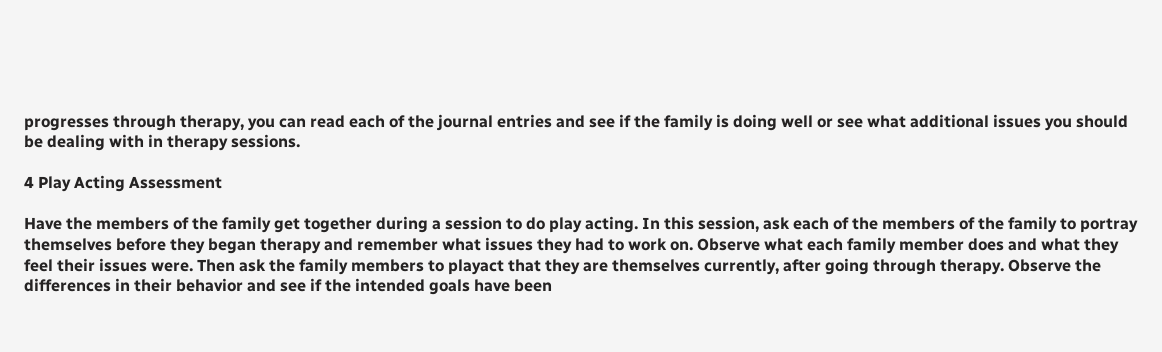progresses through therapy, you can read each of the journal entries and see if the family is doing well or see what additional issues you should be dealing with in therapy sessions.

4 Play Acting Assessment

Have the members of the family get together during a session to do play acting. In this session, ask each of the members of the family to portray themselves before they began therapy and remember what issues they had to work on. Observe what each family member does and what they feel their issues were. Then ask the family members to playact that they are themselves currently, after going through therapy. Observe the differences in their behavior and see if the intended goals have been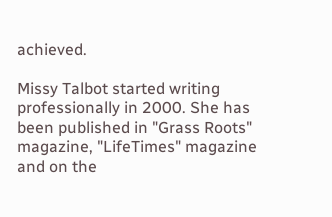achieved.

Missy Talbot started writing professionally in 2000. She has been published in "Grass Roots" magazine, "LifeTimes" magazine and on the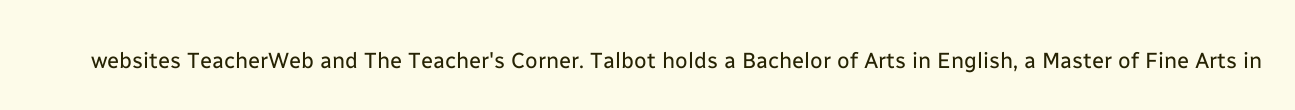websites TeacherWeb and The Teacher's Corner. Talbot holds a Bachelor of Arts in English, a Master of Fine Arts in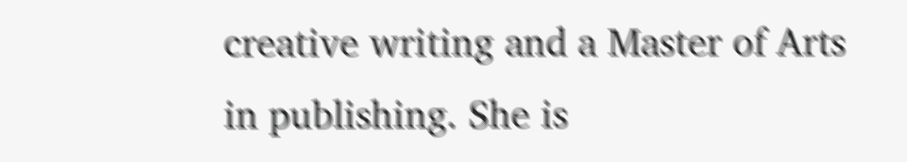creative writing and a Master of Arts in publishing. She is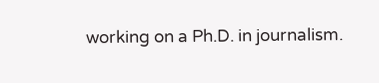working on a Ph.D. in journalism.